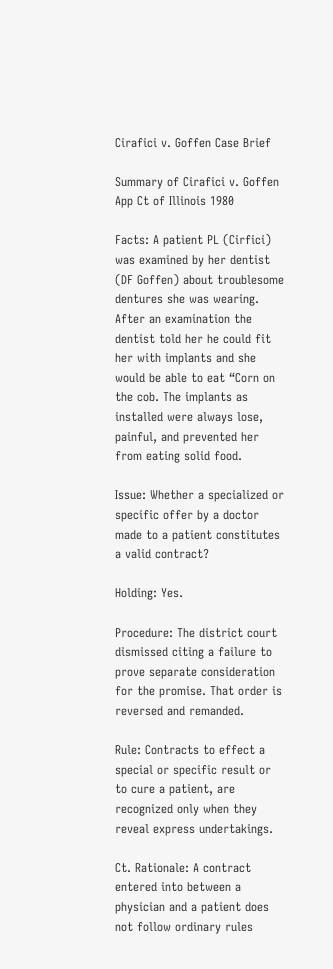Cirafici v. Goffen Case Brief

Summary of Cirafici v. Goffen
App Ct of Illinois 1980

Facts: A patient PL (Cirfici) was examined by her dentist (DF Goffen) about troublesome dentures she was wearing. After an examination the dentist told her he could fit her with implants and she would be able to eat “Corn on the cob. The implants as installed were always lose, painful, and prevented her from eating solid food.

Issue: Whether a specialized or specific offer by a doctor made to a patient constitutes a valid contract?

Holding: Yes.

Procedure: The district court dismissed citing a failure to prove separate consideration for the promise. That order is reversed and remanded.

Rule: Contracts to effect a special or specific result or to cure a patient, are recognized only when they reveal express undertakings.

Ct. Rationale: A contract entered into between a physician and a patient does not follow ordinary rules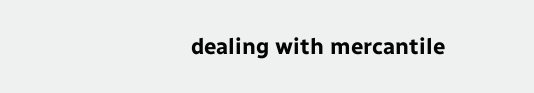dealing with mercantile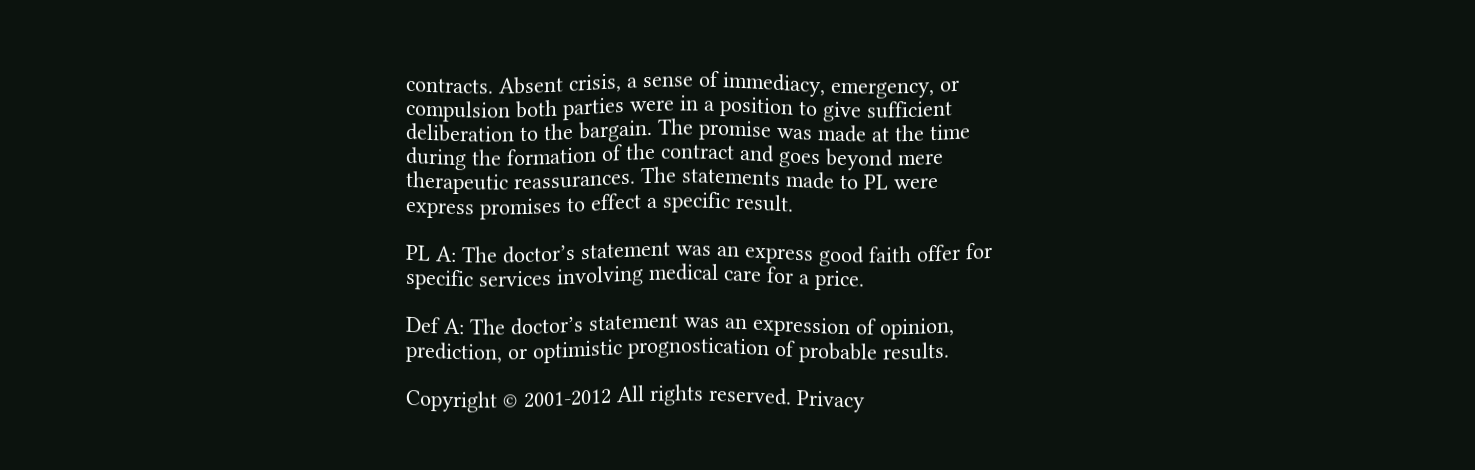contracts. Absent crisis, a sense of immediacy, emergency, or compulsion both parties were in a position to give sufficient deliberation to the bargain. The promise was made at the time during the formation of the contract and goes beyond mere therapeutic reassurances. The statements made to PL were express promises to effect a specific result.

PL A: The doctor’s statement was an express good faith offer for specific services involving medical care for a price.

Def A: The doctor’s statement was an expression of opinion, prediction, or optimistic prognostication of probable results.

Copyright © 2001-2012 All rights reserved. Privacy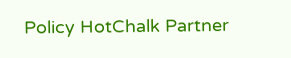Policy HotChalk Partner